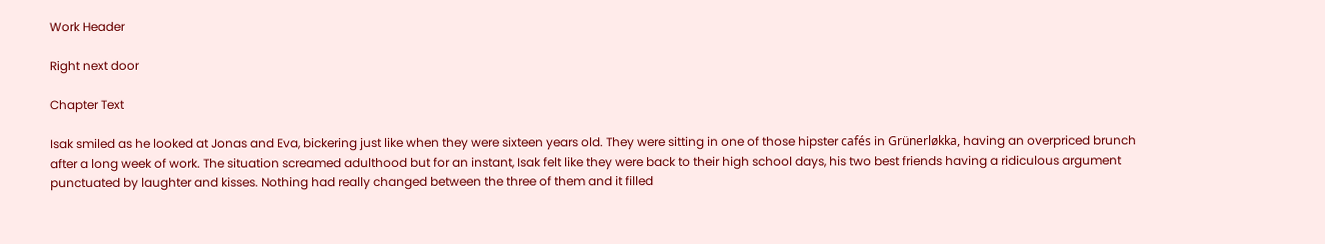Work Header

Right next door

Chapter Text

Isak smiled as he looked at Jonas and Eva, bickering just like when they were sixteen years old. They were sitting in one of those hipster cafés in Grünerløkka, having an overpriced brunch after a long week of work. The situation screamed adulthood but for an instant, Isak felt like they were back to their high school days, his two best friends having a ridiculous argument punctuated by laughter and kisses. Nothing had really changed between the three of them and it filled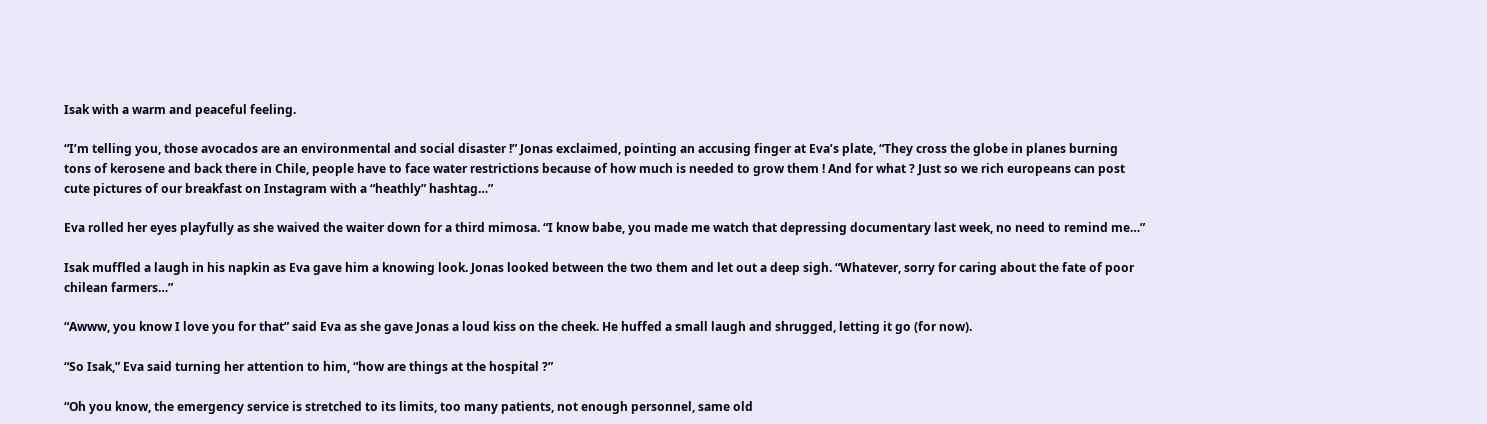Isak with a warm and peaceful feeling.

“I’m telling you, those avocados are an environmental and social disaster !” Jonas exclaimed, pointing an accusing finger at Eva’s plate, “They cross the globe in planes burning tons of kerosene and back there in Chile, people have to face water restrictions because of how much is needed to grow them ! And for what ? Just so we rich europeans can post cute pictures of our breakfast on Instagram with a “heathly” hashtag…”

Eva rolled her eyes playfully as she waived the waiter down for a third mimosa. “I know babe, you made me watch that depressing documentary last week, no need to remind me…”

Isak muffled a laugh in his napkin as Eva gave him a knowing look. Jonas looked between the two them and let out a deep sigh. “Whatever, sorry for caring about the fate of poor chilean farmers…”

“Awww, you know I love you for that” said Eva as she gave Jonas a loud kiss on the cheek. He huffed a small laugh and shrugged, letting it go (for now).

“So Isak,” Eva said turning her attention to him, “how are things at the hospital ?”

“Oh you know, the emergency service is stretched to its limits, too many patients, not enough personnel, same old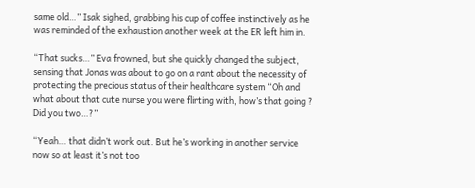same old…” Isak sighed, grabbing his cup of coffee instinctively as he was reminded of the exhaustion another week at the ER left him in.

“That sucks…” Eva frowned, but she quickly changed the subject, sensing that Jonas was about to go on a rant about the necessity of protecting the precious status of their healthcare system “Oh and what about that cute nurse you were flirting with, how’s that going ? Did you two…?”

“Yeah… that didn’t work out. But he’s working in another service now so at least it’s not too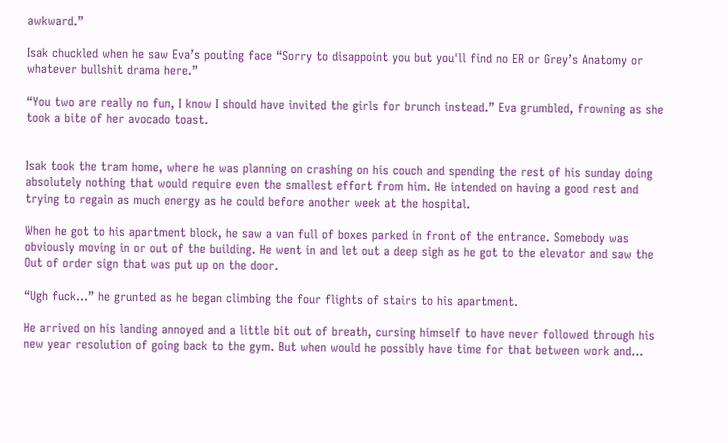awkward.”

Isak chuckled when he saw Eva’s pouting face “Sorry to disappoint you but you'll find no ER or Grey’s Anatomy or whatever bullshit drama here.”

“You two are really no fun, I know I should have invited the girls for brunch instead.” Eva grumbled, frowning as she took a bite of her avocado toast.


Isak took the tram home, where he was planning on crashing on his couch and spending the rest of his sunday doing absolutely nothing that would require even the smallest effort from him. He intended on having a good rest and trying to regain as much energy as he could before another week at the hospital.

When he got to his apartment block, he saw a van full of boxes parked in front of the entrance. Somebody was obviously moving in or out of the building. He went in and let out a deep sigh as he got to the elevator and saw the Out of order sign that was put up on the door.

“Ugh fuck…” he grunted as he began climbing the four flights of stairs to his apartment.

He arrived on his landing annoyed and a little bit out of breath, cursing himself to have never followed through his new year resolution of going back to the gym. But when would he possibly have time for that between work and…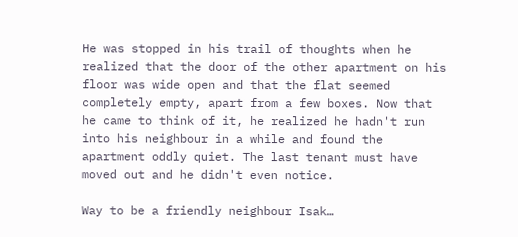He was stopped in his trail of thoughts when he realized that the door of the other apartment on his floor was wide open and that the flat seemed completely empty, apart from a few boxes. Now that he came to think of it, he realized he hadn't run into his neighbour in a while and found the apartment oddly quiet. The last tenant must have moved out and he didn't even notice.

Way to be a friendly neighbour Isak…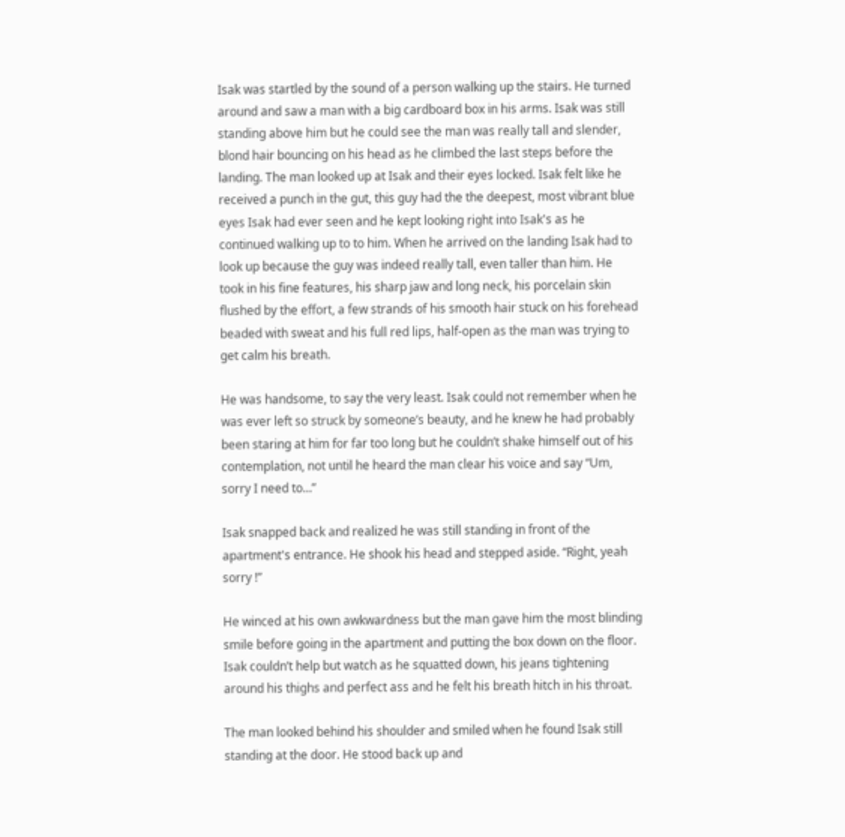Isak was startled by the sound of a person walking up the stairs. He turned around and saw a man with a big cardboard box in his arms. Isak was still standing above him but he could see the man was really tall and slender, blond hair bouncing on his head as he climbed the last steps before the landing. The man looked up at Isak and their eyes locked. Isak felt like he received a punch in the gut, this guy had the the deepest, most vibrant blue eyes Isak had ever seen and he kept looking right into Isak's as he continued walking up to to him. When he arrived on the landing Isak had to look up because the guy was indeed really tall, even taller than him. He took in his fine features, his sharp jaw and long neck, his porcelain skin flushed by the effort, a few strands of his smooth hair stuck on his forehead beaded with sweat and his full red lips, half-open as the man was trying to get calm his breath.

He was handsome, to say the very least. Isak could not remember when he was ever left so struck by someone’s beauty, and he knew he had probably been staring at him for far too long but he couldn’t shake himself out of his contemplation, not until he heard the man clear his voice and say “Um, sorry I need to…”

Isak snapped back and realized he was still standing in front of the apartment's entrance. He shook his head and stepped aside. “Right, yeah sorry !”

He winced at his own awkwardness but the man gave him the most blinding smile before going in the apartment and putting the box down on the floor. Isak couldn’t help but watch as he squatted down, his jeans tightening around his thighs and perfect ass and he felt his breath hitch in his throat.

The man looked behind his shoulder and smiled when he found Isak still standing at the door. He stood back up and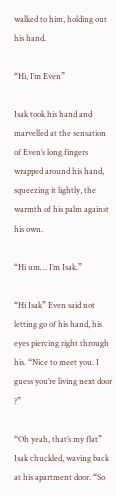walked to him, holding out his hand.

“Hi, I’m Even”

Isak took his hand and marvelled at the sensation of Even’s long fingers wrapped around his hand, squeezing it lightly, the warmth of his palm against his own.

“Hi um… I’m Isak.”

“Hi Isak” Even said not letting go of his hand, his eyes piercing right through his. “Nice to meet you. I guess you’re living next door ?”

“Oh yeah, that’s my flat” Isak chuckled, waving back at his apartment door. “So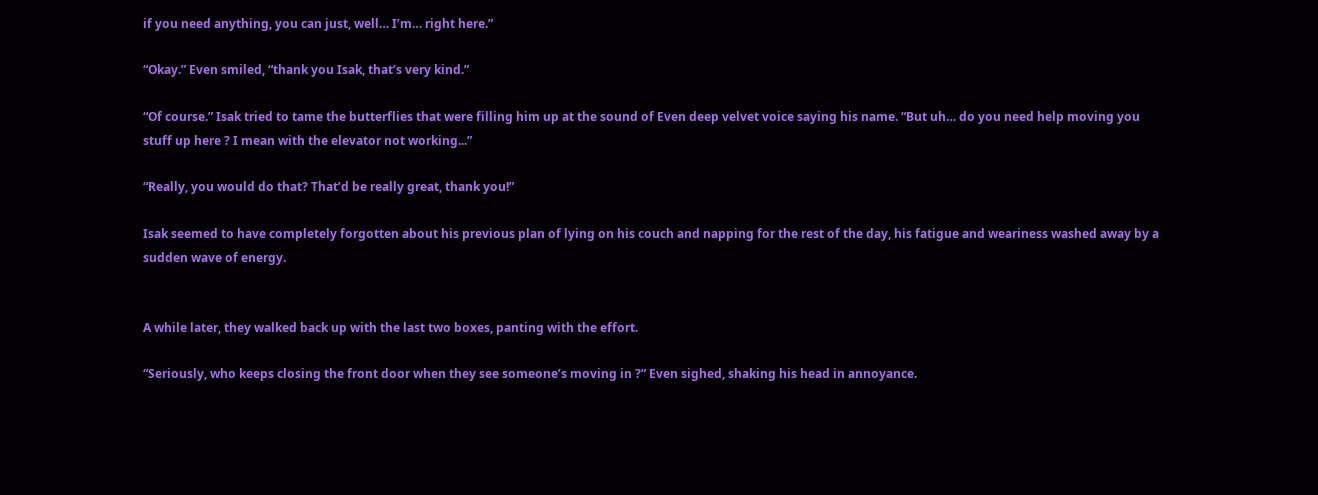if you need anything, you can just, well… I’m… right here.”

“Okay.” Even smiled, “thank you Isak, that’s very kind.”

“Of course.” Isak tried to tame the butterflies that were filling him up at the sound of Even deep velvet voice saying his name. “But uh… do you need help moving you stuff up here ? I mean with the elevator not working...”

“Really, you would do that? That’d be really great, thank you!”

Isak seemed to have completely forgotten about his previous plan of lying on his couch and napping for the rest of the day, his fatigue and weariness washed away by a sudden wave of energy.


A while later, they walked back up with the last two boxes, panting with the effort.

“Seriously, who keeps closing the front door when they see someone’s moving in ?” Even sighed, shaking his head in annoyance.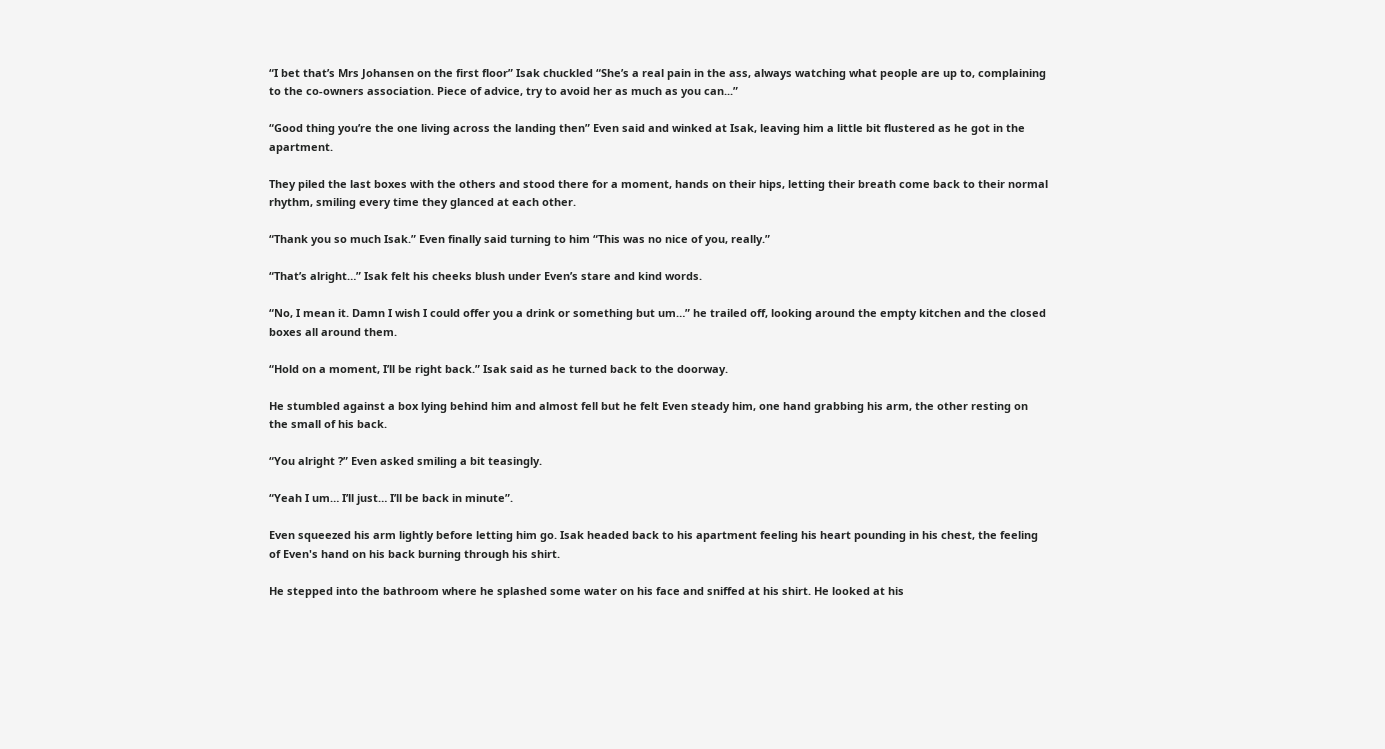“I bet that’s Mrs Johansen on the first floor” Isak chuckled “She’s a real pain in the ass, always watching what people are up to, complaining to the co-owners association. Piece of advice, try to avoid her as much as you can...”

“Good thing you’re the one living across the landing then” Even said and winked at Isak, leaving him a little bit flustered as he got in the apartment.

They piled the last boxes with the others and stood there for a moment, hands on their hips, letting their breath come back to their normal rhythm, smiling every time they glanced at each other.

“Thank you so much Isak.” Even finally said turning to him “This was no nice of you, really.”

“That’s alright…” Isak felt his cheeks blush under Even’s stare and kind words.

“No, I mean it. Damn I wish I could offer you a drink or something but um…” he trailed off, looking around the empty kitchen and the closed boxes all around them.

“Hold on a moment, I’ll be right back.” Isak said as he turned back to the doorway.

He stumbled against a box lying behind him and almost fell but he felt Even steady him, one hand grabbing his arm, the other resting on the small of his back.

“You alright ?” Even asked smiling a bit teasingly.

“Yeah I um… I’ll just… I’ll be back in minute”.

Even squeezed his arm lightly before letting him go. Isak headed back to his apartment feeling his heart pounding in his chest, the feeling of Even's hand on his back burning through his shirt.

He stepped into the bathroom where he splashed some water on his face and sniffed at his shirt. He looked at his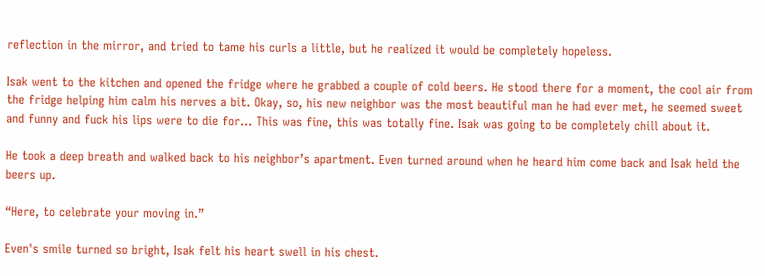reflection in the mirror, and tried to tame his curls a little, but he realized it would be completely hopeless.

Isak went to the kitchen and opened the fridge where he grabbed a couple of cold beers. He stood there for a moment, the cool air from the fridge helping him calm his nerves a bit. Okay, so, his new neighbor was the most beautiful man he had ever met, he seemed sweet and funny and fuck his lips were to die for… This was fine, this was totally fine. Isak was going to be completely chill about it.

He took a deep breath and walked back to his neighbor’s apartment. Even turned around when he heard him come back and Isak held the beers up.

“Here, to celebrate your moving in.”

Even's smile turned so bright, Isak felt his heart swell in his chest.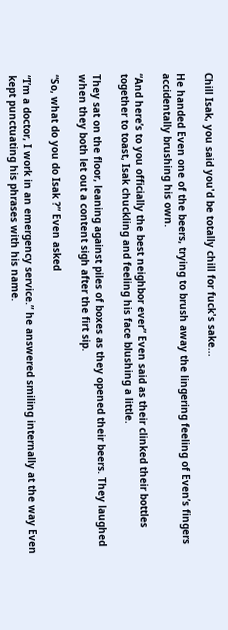Chill Isak, you said you'd be totally chill for fuck's sake...

He handed Even one of the beers, trying to brush away the lingering feeling of Even’s fingers accidentally brushing his own.

“And here’s to you officially the best neighbor ever” Even said as their clinked their bottles together to toast, Isak chuckling and feeling his face blushing a little.

They sat on the floor, leaning against piles of boxes as they opened their beers. They laughed when they both let out a content sigh after the firt sip.

“So, what do you do Isak ?” Even asked

“I’m a doctor, I work in an emergency service.” he answered smiling internally at the way Even kept punctuating his phrases with his name.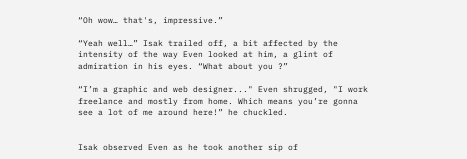“Oh wow… that's, impressive.”

“Yeah well…” Isak trailed off, a bit affected by the intensity of the way Even looked at him, a glint of admiration in his eyes. “What about you ?”

“I’m a graphic and web designer..." Even shrugged, "I work freelance and mostly from home. Which means you’re gonna see a lot of me around here!” he chuckled.


Isak observed Even as he took another sip of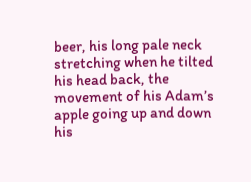beer, his long pale neck stretching when he tilted his head back, the movement of his Adam’s apple going up and down his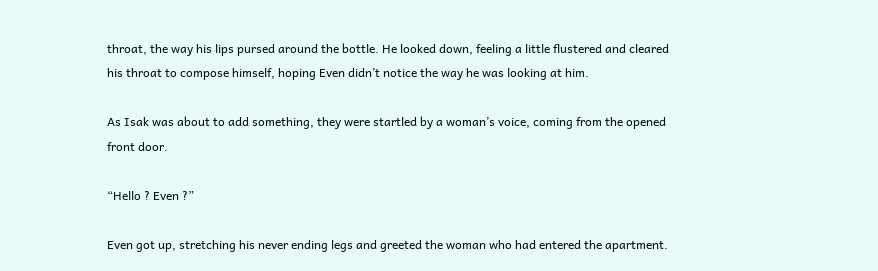throat, the way his lips pursed around the bottle. He looked down, feeling a little flustered and cleared his throat to compose himself, hoping Even didn’t notice the way he was looking at him.

As Isak was about to add something, they were startled by a woman’s voice, coming from the opened front door.

“Hello ? Even ?”

Even got up, stretching his never ending legs and greeted the woman who had entered the apartment.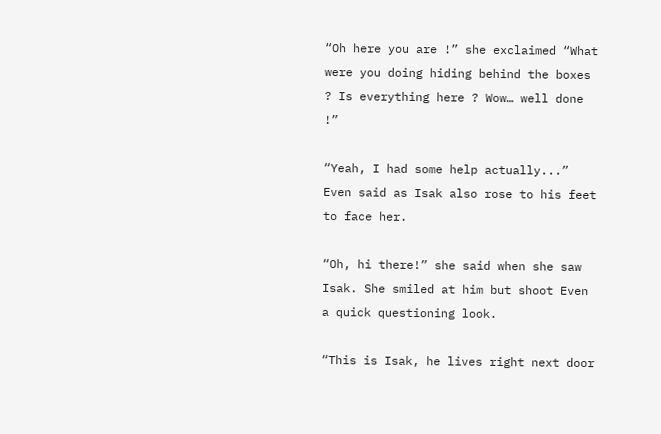“Oh here you are !” she exclaimed “What were you doing hiding behind the boxes ? Is everything here ? Wow… well done !”

“Yeah, I had some help actually...” Even said as Isak also rose to his feet to face her.

“Oh, hi there!” she said when she saw Isak. She smiled at him but shoot Even a quick questioning look.

“This is Isak, he lives right next door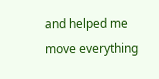and helped me move everything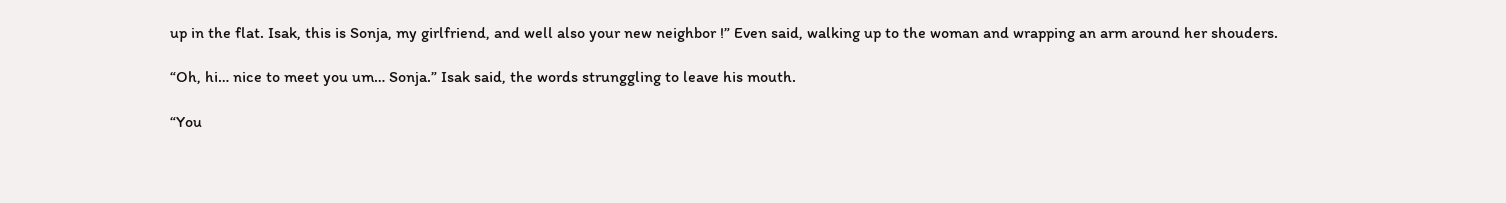up in the flat. Isak, this is Sonja, my girlfriend, and well also your new neighbor !” Even said, walking up to the woman and wrapping an arm around her shouders.

“Oh, hi… nice to meet you um… Sonja.” Isak said, the words strunggling to leave his mouth.

“You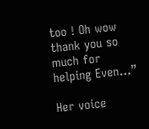too ! Oh wow thank you so much for helping Even…”

Her voice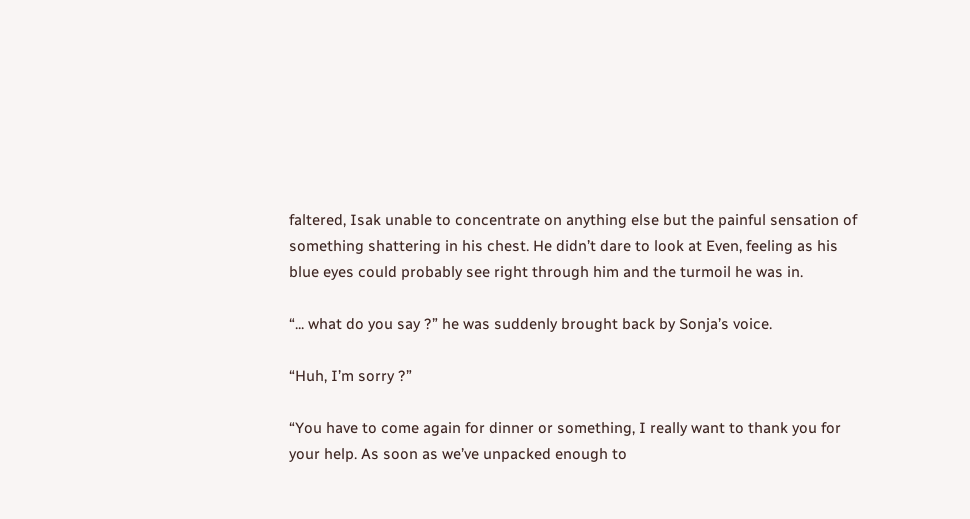faltered, Isak unable to concentrate on anything else but the painful sensation of something shattering in his chest. He didn’t dare to look at Even, feeling as his blue eyes could probably see right through him and the turmoil he was in.

“... what do you say ?” he was suddenly brought back by Sonja’s voice.

“Huh, I’m sorry ?”

“You have to come again for dinner or something, I really want to thank you for your help. As soon as we’ve unpacked enough to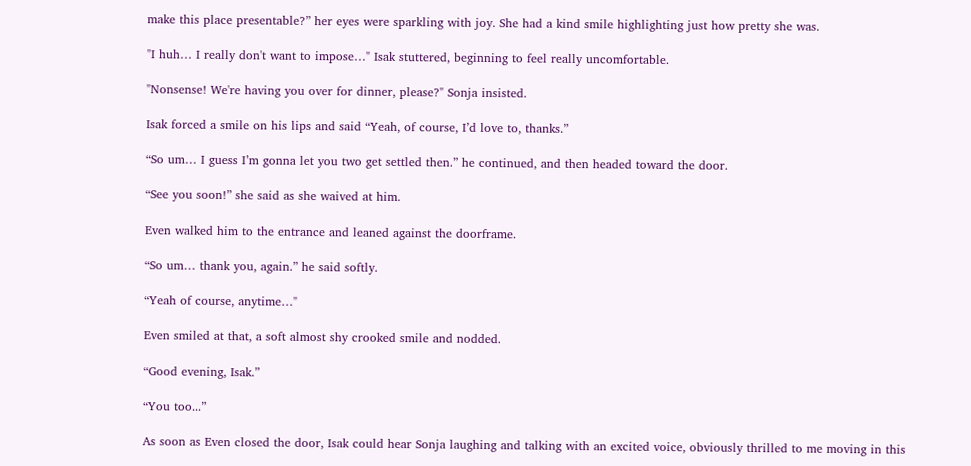make this place presentable?” her eyes were sparkling with joy. She had a kind smile highlighting just how pretty she was.

"I huh… I really don't want to impose…" Isak stuttered, beginning to feel really uncomfortable.

"Nonsense! We're having you over for dinner, please?" Sonja insisted.

Isak forced a smile on his lips and said “Yeah, of course, I’d love to, thanks.”

“So um… I guess I’m gonna let you two get settled then.” he continued, and then headed toward the door.

“See you soon!” she said as she waived at him.

Even walked him to the entrance and leaned against the doorframe.

“So um… thank you, again.” he said softly.

“Yeah of course, anytime…"

Even smiled at that, a soft almost shy crooked smile and nodded.

“Good evening, Isak.”

“You too...”

As soon as Even closed the door, Isak could hear Sonja laughing and talking with an excited voice, obviously thrilled to me moving in this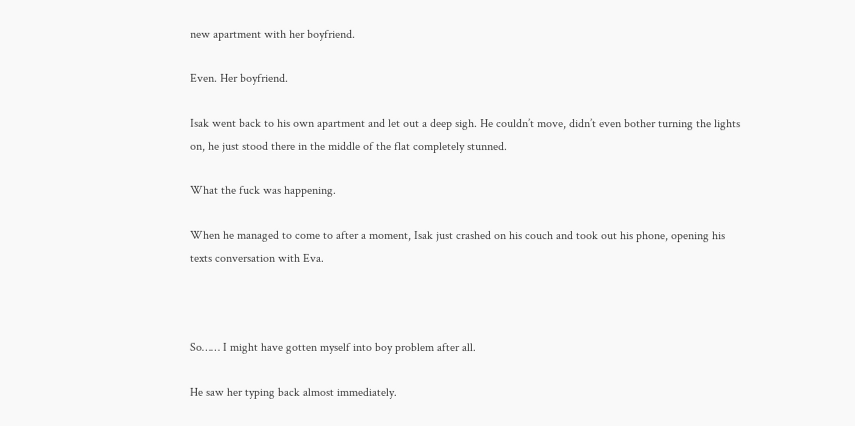new apartment with her boyfriend.

Even. Her boyfriend.

Isak went back to his own apartment and let out a deep sigh. He couldn’t move, didn’t even bother turning the lights on, he just stood there in the middle of the flat completely stunned.

What the fuck was happening.

When he managed to come to after a moment, Isak just crashed on his couch and took out his phone, opening his texts conversation with Eva.



So…… I might have gotten myself into boy problem after all.

He saw her typing back almost immediately.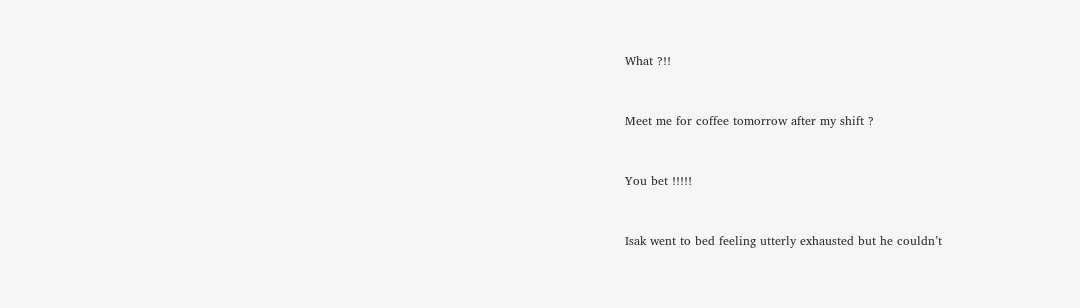What ?!!


Meet me for coffee tomorrow after my shift ?


You bet !!!!!


Isak went to bed feeling utterly exhausted but he couldn’t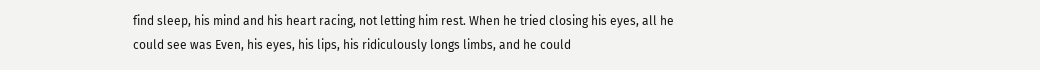find sleep, his mind and his heart racing, not letting him rest. When he tried closing his eyes, all he could see was Even, his eyes, his lips, his ridiculously longs limbs, and he could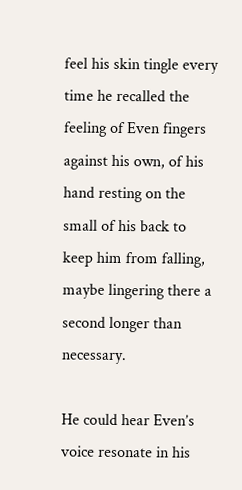feel his skin tingle every time he recalled the feeling of Even fingers against his own, of his hand resting on the small of his back to keep him from falling, maybe lingering there a second longer than necessary.

He could hear Even’s voice resonate in his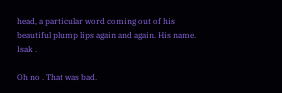head, a particular word coming out of his beautiful plump lips again and again. His name. Isak .

Oh no . That was bad.